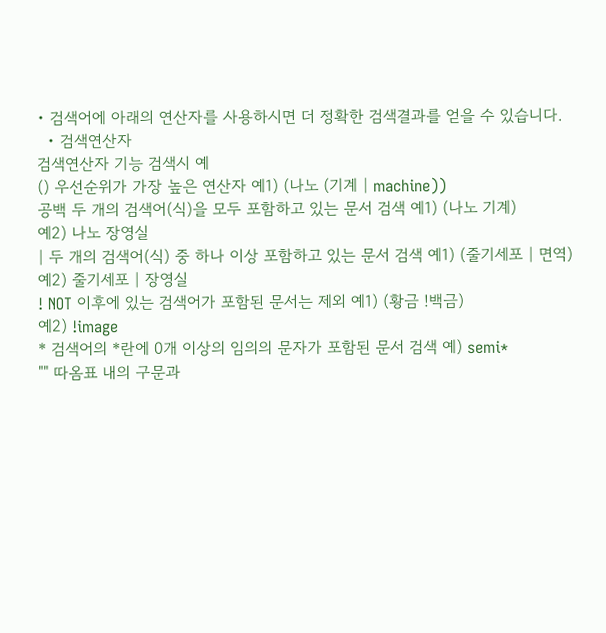• 검색어에 아래의 연산자를 사용하시면 더 정확한 검색결과를 얻을 수 있습니다.
  • 검색연산자
검색연산자 기능 검색시 예
() 우선순위가 가장 높은 연산자 예1) (나노 (기계 | machine))
공백 두 개의 검색어(식)을 모두 포함하고 있는 문서 검색 예1) (나노 기계)
예2) 나노 장영실
| 두 개의 검색어(식) 중 하나 이상 포함하고 있는 문서 검색 예1) (줄기세포 | 면역)
예2) 줄기세포 | 장영실
! NOT 이후에 있는 검색어가 포함된 문서는 제외 예1) (황금 !백금)
예2) !image
* 검색어의 *란에 0개 이상의 임의의 문자가 포함된 문서 검색 예) semi*
"" 따옴표 내의 구문과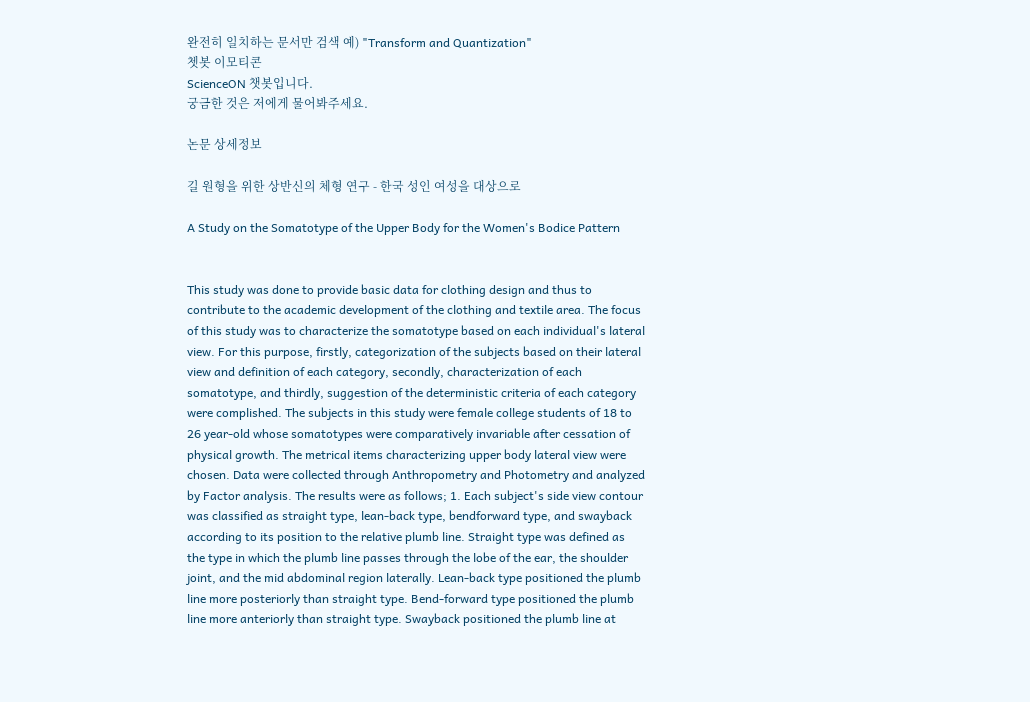완전히 일치하는 문서만 검색 예) "Transform and Quantization"
쳇봇 이모티콘
ScienceON 챗봇입니다.
궁금한 것은 저에게 물어봐주세요.

논문 상세정보

길 원형을 위한 상반신의 체형 연구 - 한국 성인 여성을 대상으로

A Study on the Somatotype of the Upper Body for the Women's Bodice Pattern


This study was done to provide basic data for clothing design and thus to contribute to the academic development of the clothing and textile area. The focus of this study was to characterize the somatotype based on each individual's lateral view. For this purpose, firstly, categorization of the subjects based on their lateral view and definition of each category, secondly, characterization of each somatotype, and thirdly, suggestion of the deterministic criteria of each category were complished. The subjects in this study were female college students of 18 to 26 year-old whose somatotypes were comparatively invariable after cessation of physical growth. The metrical items characterizing upper body lateral view were chosen. Data were collected through Anthropometry and Photometry and analyzed by Factor analysis. The results were as follows; 1. Each subject's side view contour was classified as straight type, lean-back type, bendforward type, and swayback according to its position to the relative plumb line. Straight type was defined as the type in which the plumb line passes through the lobe of the ear, the shoulder joint, and the mid abdominal region laterally. Lean-back type positioned the plumb line more posteriorly than straight type. Bend-forward type positioned the plumb line more anteriorly than straight type. Swayback positioned the plumb line at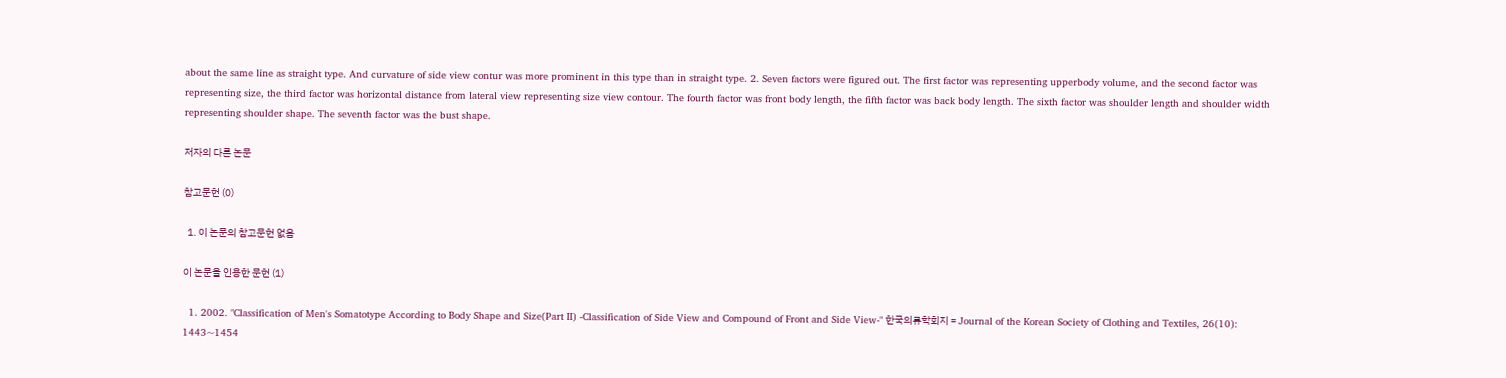about the same line as straight type. And curvature of side view contur was more prominent in this type than in straight type. 2. Seven factors were figured out. The first factor was representing upperbody volume, and the second factor was representing size, the third factor was horizontal distance from lateral view representing size view contour. The fourth factor was front body length, the fifth factor was back body length. The sixth factor was shoulder length and shoulder width representing shoulder shape. The seventh factor was the bust shape.

저자의 다른 논문

참고문헌 (0)

  1. 이 논문의 참고문헌 없음

이 논문을 인용한 문헌 (1)

  1. 2002. "Classification of Men's Somatotype According to Body Shape and Size(Part II) -Classification of Side View and Compound of Front and Side View-" 한국의류학회지 = Journal of the Korean Society of Clothing and Textiles, 26(10): 1443~1454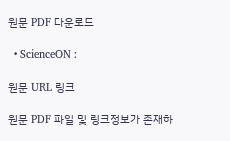원문 PDF 다운로드

  • ScienceON :

원문 URL 링크

원문 PDF 파일 및 링크정보가 존재하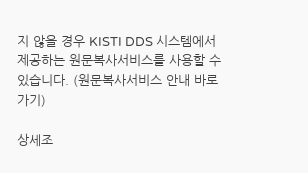지 않을 경우 KISTI DDS 시스템에서 제공하는 원문복사서비스를 사용할 수 있습니다. (원문복사서비스 안내 바로 가기)

상세조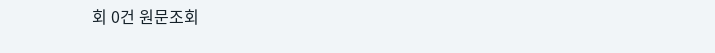회 0건 원문조회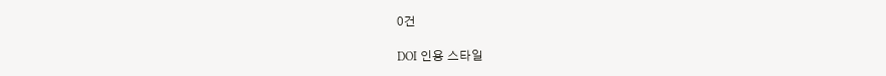0건

DOI 인용 스타일